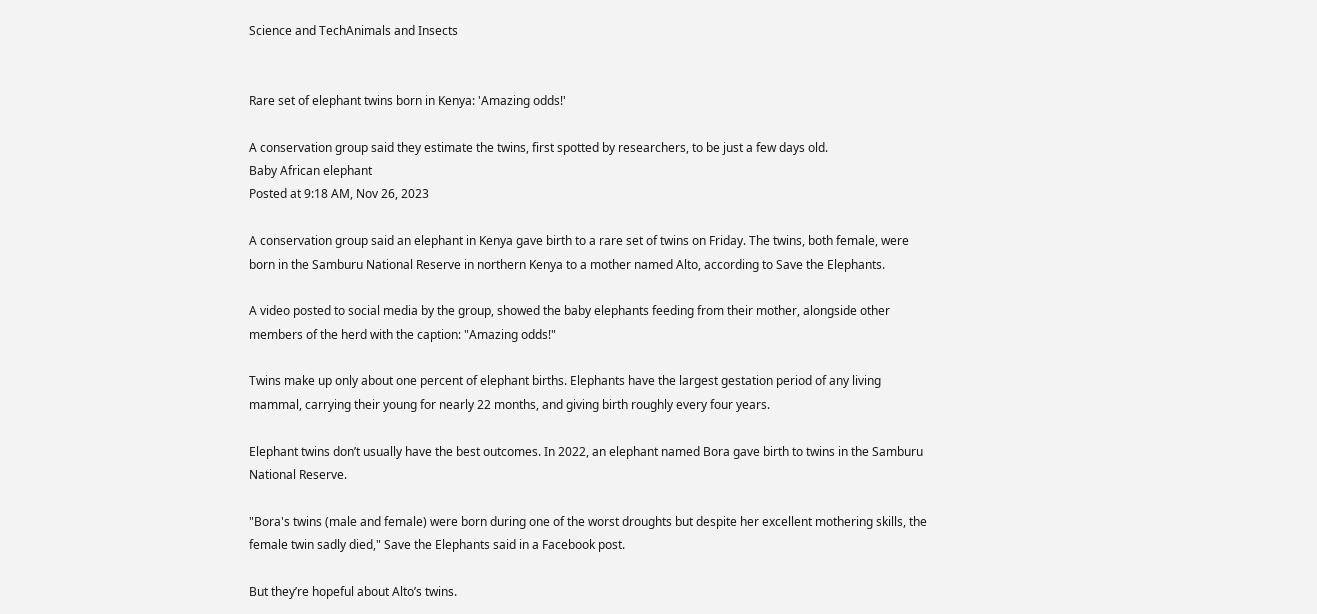Science and TechAnimals and Insects


Rare set of elephant twins born in Kenya: 'Amazing odds!'

A conservation group said they estimate the twins, first spotted by researchers, to be just a few days old.
Baby African elephant
Posted at 9:18 AM, Nov 26, 2023

A conservation group said an elephant in Kenya gave birth to a rare set of twins on Friday. The twins, both female, were born in the Samburu National Reserve in northern Kenya to a mother named Alto, according to Save the Elephants.

A video posted to social media by the group, showed the baby elephants feeding from their mother, alongside other members of the herd with the caption: "Amazing odds!"

Twins make up only about one percent of elephant births. Elephants have the largest gestation period of any living mammal, carrying their young for nearly 22 months, and giving birth roughly every four years.

Elephant twins don’t usually have the best outcomes. In 2022, an elephant named Bora gave birth to twins in the Samburu National Reserve.

"Bora's twins (male and female) were born during one of the worst droughts but despite her excellent mothering skills, the female twin sadly died," Save the Elephants said in a Facebook post.

But they’re hopeful about Alto’s twins.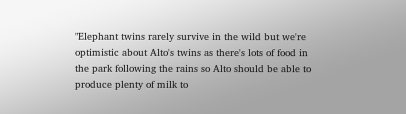"Elephant twins rarely survive in the wild but we're optimistic about Alto's twins as there's lots of food in the park following the rains so Alto should be able to produce plenty of milk to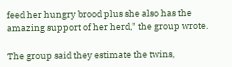feed her hungry brood plus she also has the amazing support of her herd," the group wrote.

The group said they estimate the twins,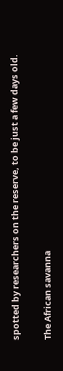spotted by researchers on the reserve, to be just a few days old.

The African savanna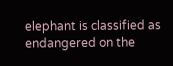elephant is classified as endangered on the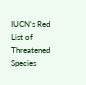IUCN’s Red List of Threatened Species